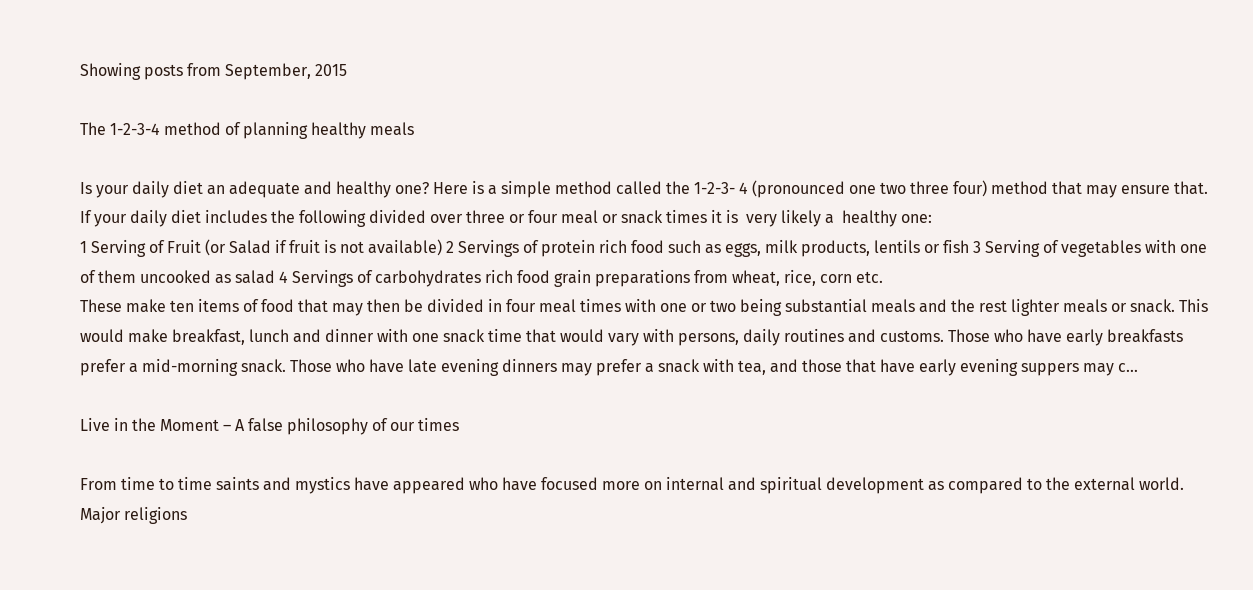Showing posts from September, 2015

The 1-2-3-4 method of planning healthy meals

Is your daily diet an adequate and healthy one? Here is a simple method called the 1-2-3- 4 (pronounced one two three four) method that may ensure that. If your daily diet includes the following divided over three or four meal or snack times it is  very likely a  healthy one:
1 Serving of Fruit (or Salad if fruit is not available) 2 Servings of protein rich food such as eggs, milk products, lentils or fish 3 Serving of vegetables with one of them uncooked as salad 4 Servings of carbohydrates rich food grain preparations from wheat, rice, corn etc.
These make ten items of food that may then be divided in four meal times with one or two being substantial meals and the rest lighter meals or snack. This would make breakfast, lunch and dinner with one snack time that would vary with persons, daily routines and customs. Those who have early breakfasts prefer a mid-morning snack. Those who have late evening dinners may prefer a snack with tea, and those that have early evening suppers may c…

Live in the Moment – A false philosophy of our times

From time to time saints and mystics have appeared who have focused more on internal and spiritual development as compared to the external world. Major religions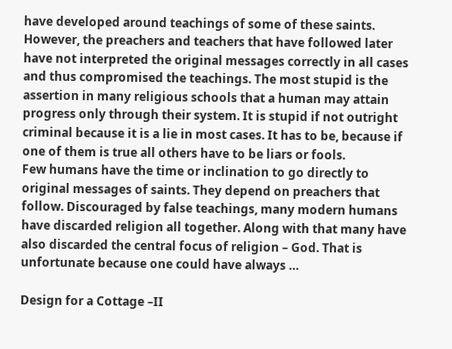have developed around teachings of some of these saints. However, the preachers and teachers that have followed later have not interpreted the original messages correctly in all cases and thus compromised the teachings. The most stupid is the assertion in many religious schools that a human may attain progress only through their system. It is stupid if not outright criminal because it is a lie in most cases. It has to be, because if one of them is true all others have to be liars or fools.
Few humans have the time or inclination to go directly to original messages of saints. They depend on preachers that follow. Discouraged by false teachings, many modern humans have discarded religion all together. Along with that many have also discarded the central focus of religion – God. That is unfortunate because one could have always …

Design for a Cottage –II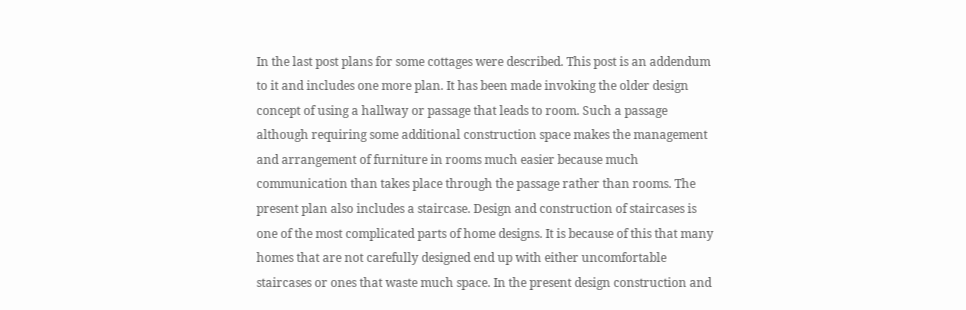In the last post plans for some cottages were described. This post is an addendum to it and includes one more plan. It has been made invoking the older design concept of using a hallway or passage that leads to room. Such a passage although requiring some additional construction space makes the management and arrangement of furniture in rooms much easier because much communication than takes place through the passage rather than rooms. The present plan also includes a staircase. Design and construction of staircases is one of the most complicated parts of home designs. It is because of this that many homes that are not carefully designed end up with either uncomfortable staircases or ones that waste much space. In the present design construction and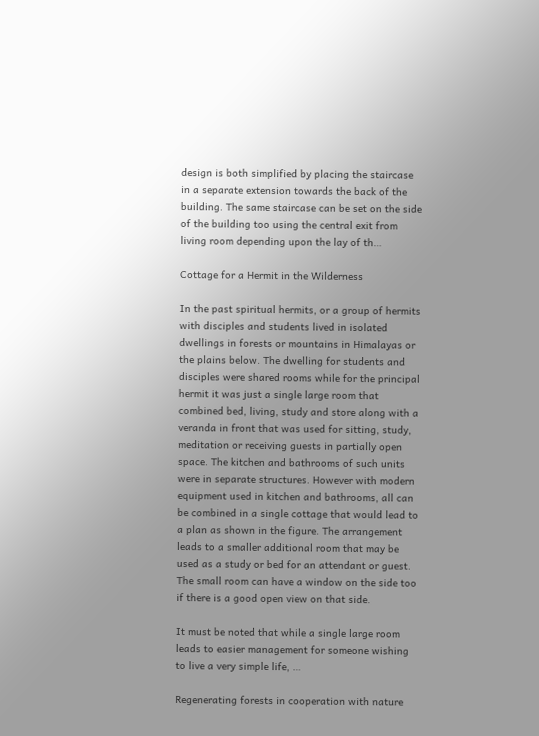design is both simplified by placing the staircase in a separate extension towards the back of the building. The same staircase can be set on the side of the building too using the central exit from living room depending upon the lay of th…

Cottage for a Hermit in the Wilderness

In the past spiritual hermits, or a group of hermits with disciples and students lived in isolated dwellings in forests or mountains in Himalayas or the plains below. The dwelling for students and disciples were shared rooms while for the principal hermit it was just a single large room that combined bed, living, study and store along with a veranda in front that was used for sitting, study, meditation or receiving guests in partially open space. The kitchen and bathrooms of such units were in separate structures. However with modern equipment used in kitchen and bathrooms, all can be combined in a single cottage that would lead to a plan as shown in the figure. The arrangement leads to a smaller additional room that may be used as a study or bed for an attendant or guest. The small room can have a window on the side too if there is a good open view on that side.

It must be noted that while a single large room leads to easier management for someone wishing to live a very simple life, …

Regenerating forests in cooperation with nature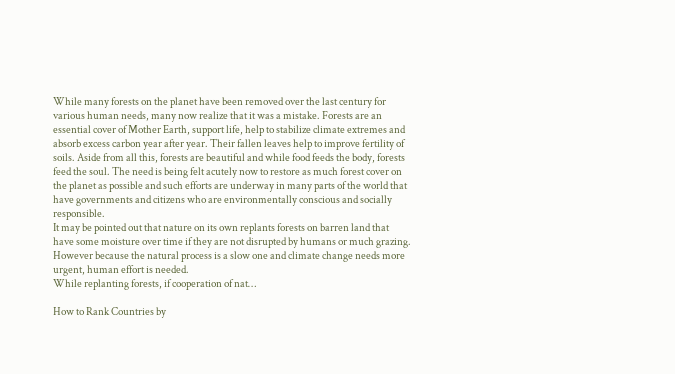While many forests on the planet have been removed over the last century for various human needs, many now realize that it was a mistake. Forests are an essential cover of Mother Earth, support life, help to stabilize climate extremes and absorb excess carbon year after year. Their fallen leaves help to improve fertility of soils. Aside from all this, forests are beautiful and while food feeds the body, forests feed the soul. The need is being felt acutely now to restore as much forest cover on the planet as possible and such efforts are underway in many parts of the world that have governments and citizens who are environmentally conscious and socially responsible.
It may be pointed out that nature on its own replants forests on barren land that have some moisture over time if they are not disrupted by humans or much grazing. However because the natural process is a slow one and climate change needs more urgent, human effort is needed.
While replanting forests, if cooperation of nat…

How to Rank Countries by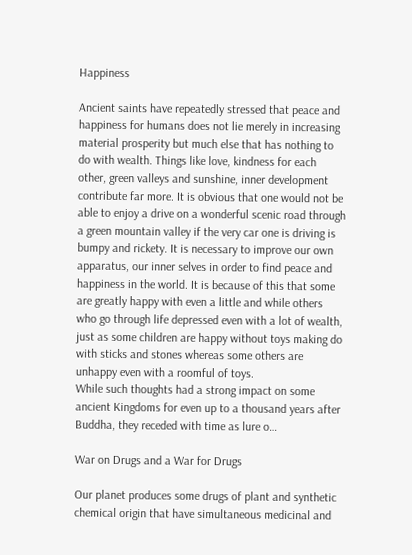Happiness

Ancient saints have repeatedly stressed that peace and happiness for humans does not lie merely in increasing material prosperity but much else that has nothing to do with wealth. Things like love, kindness for each other, green valleys and sunshine, inner development contribute far more. It is obvious that one would not be able to enjoy a drive on a wonderful scenic road through a green mountain valley if the very car one is driving is bumpy and rickety. It is necessary to improve our own apparatus, our inner selves in order to find peace and happiness in the world. It is because of this that some are greatly happy with even a little and while others who go through life depressed even with a lot of wealth, just as some children are happy without toys making do with sticks and stones whereas some others are unhappy even with a roomful of toys.
While such thoughts had a strong impact on some ancient Kingdoms for even up to a thousand years after Buddha, they receded with time as lure o…

War on Drugs and a War for Drugs

Our planet produces some drugs of plant and synthetic chemical origin that have simultaneous medicinal and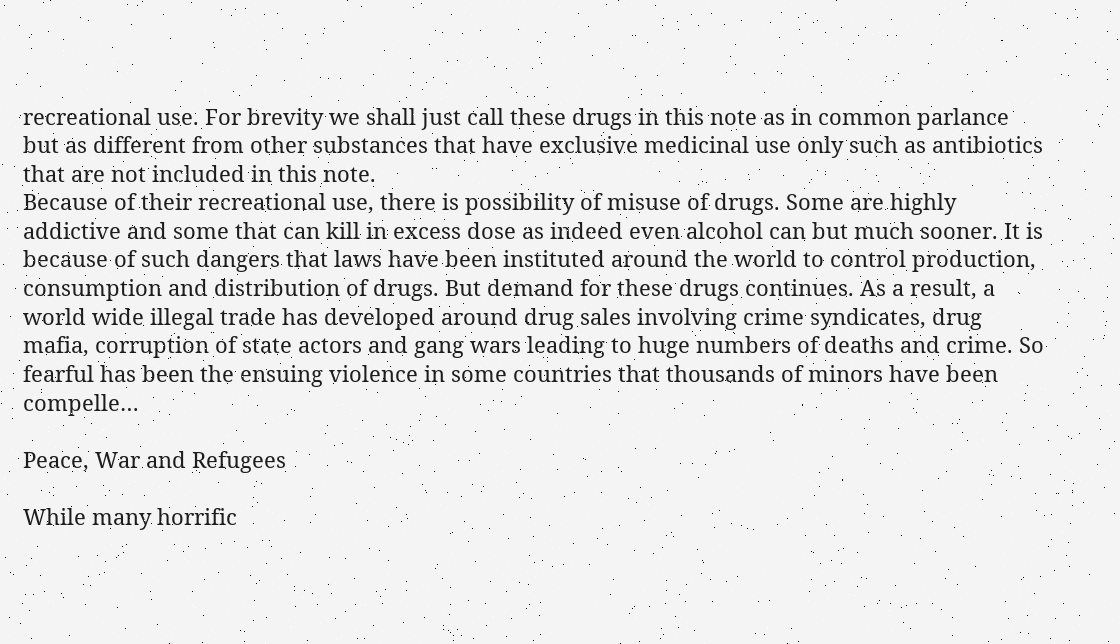recreational use. For brevity we shall just call these drugs in this note as in common parlance but as different from other substances that have exclusive medicinal use only such as antibiotics that are not included in this note.
Because of their recreational use, there is possibility of misuse of drugs. Some are highly addictive and some that can kill in excess dose as indeed even alcohol can but much sooner. It is because of such dangers that laws have been instituted around the world to control production, consumption and distribution of drugs. But demand for these drugs continues. As a result, a world wide illegal trade has developed around drug sales involving crime syndicates, drug mafia, corruption of state actors and gang wars leading to huge numbers of deaths and crime. So fearful has been the ensuing violence in some countries that thousands of minors have been compelle…

Peace, War and Refugees

While many horrific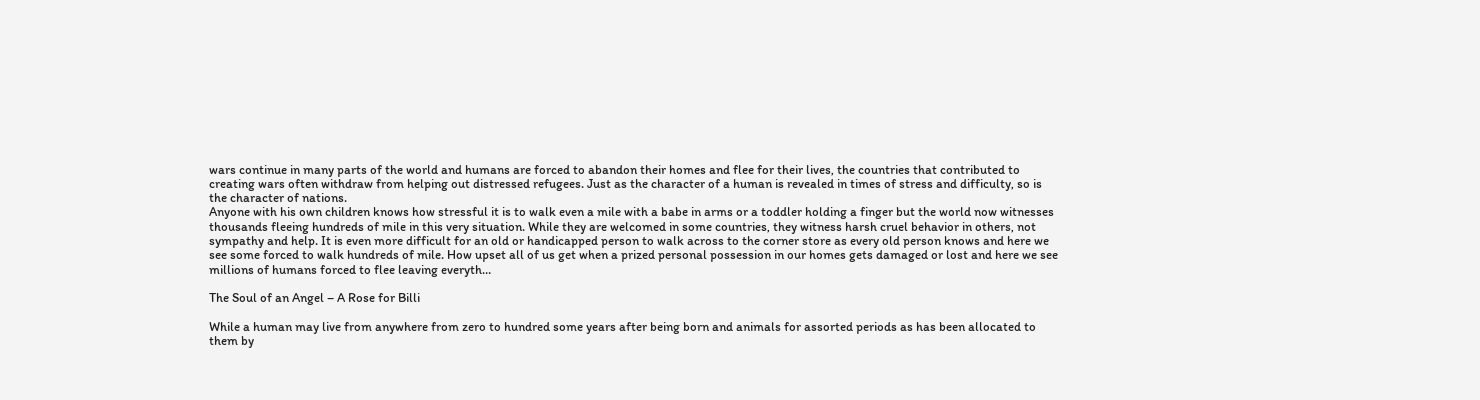wars continue in many parts of the world and humans are forced to abandon their homes and flee for their lives, the countries that contributed to creating wars often withdraw from helping out distressed refugees. Just as the character of a human is revealed in times of stress and difficulty, so is the character of nations.
Anyone with his own children knows how stressful it is to walk even a mile with a babe in arms or a toddler holding a finger but the world now witnesses thousands fleeing hundreds of mile in this very situation. While they are welcomed in some countries, they witness harsh cruel behavior in others, not sympathy and help. It is even more difficult for an old or handicapped person to walk across to the corner store as every old person knows and here we see some forced to walk hundreds of mile. How upset all of us get when a prized personal possession in our homes gets damaged or lost and here we see millions of humans forced to flee leaving everyth…

The Soul of an Angel – A Rose for Billi

While a human may live from anywhere from zero to hundred some years after being born and animals for assorted periods as has been allocated to them by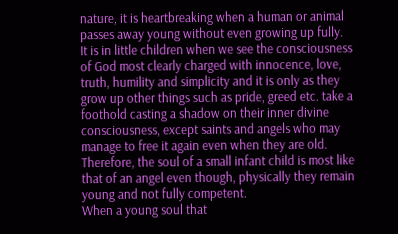nature, it is heartbreaking when a human or animal passes away young without even growing up fully.
It is in little children when we see the consciousness of God most clearly charged with innocence, love, truth, humility and simplicity and it is only as they grow up other things such as pride, greed etc. take a foothold casting a shadow on their inner divine consciousness, except saints and angels who may manage to free it again even when they are old. Therefore, the soul of a small infant child is most like that of an angel even though, physically they remain young and not fully competent.
When a young soul that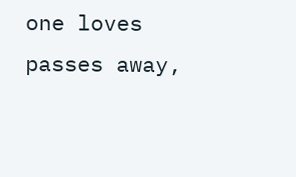one loves passes away,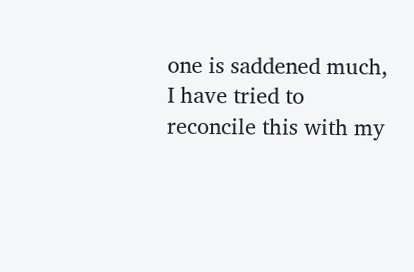one is saddened much, I have tried to reconcile this with my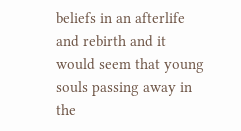beliefs in an afterlife and rebirth and it would seem that young souls passing away in the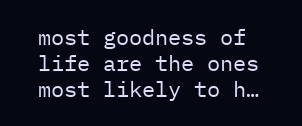most goodness of life are the ones most likely to h…